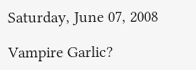Saturday, June 07, 2008

Vampire Garlic?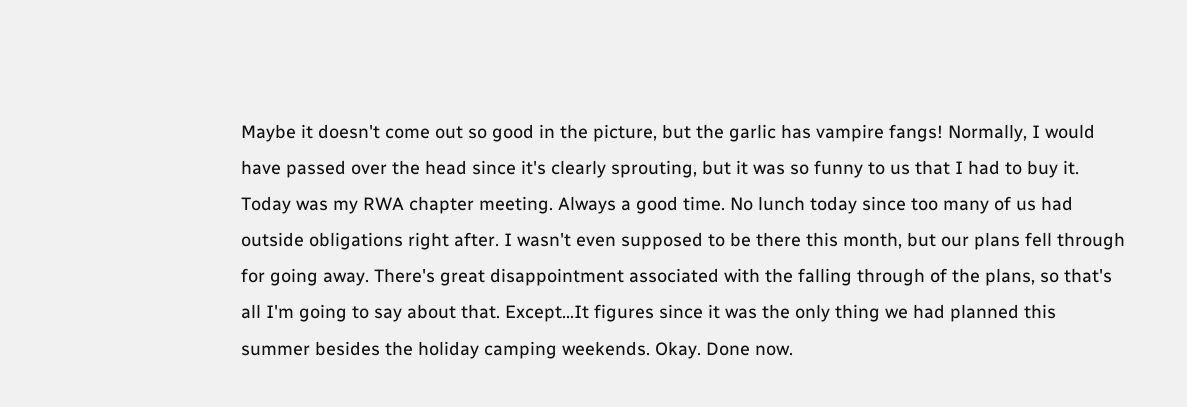Maybe it doesn't come out so good in the picture, but the garlic has vampire fangs! Normally, I would have passed over the head since it's clearly sprouting, but it was so funny to us that I had to buy it.
Today was my RWA chapter meeting. Always a good time. No lunch today since too many of us had outside obligations right after. I wasn't even supposed to be there this month, but our plans fell through for going away. There's great disappointment associated with the falling through of the plans, so that's all I'm going to say about that. Except...It figures since it was the only thing we had planned this summer besides the holiday camping weekends. Okay. Done now.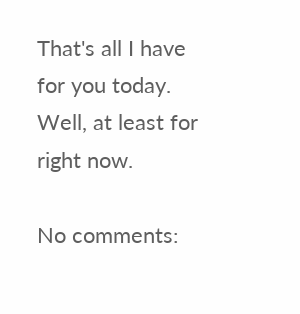That's all I have for you today. Well, at least for right now.

No comments: